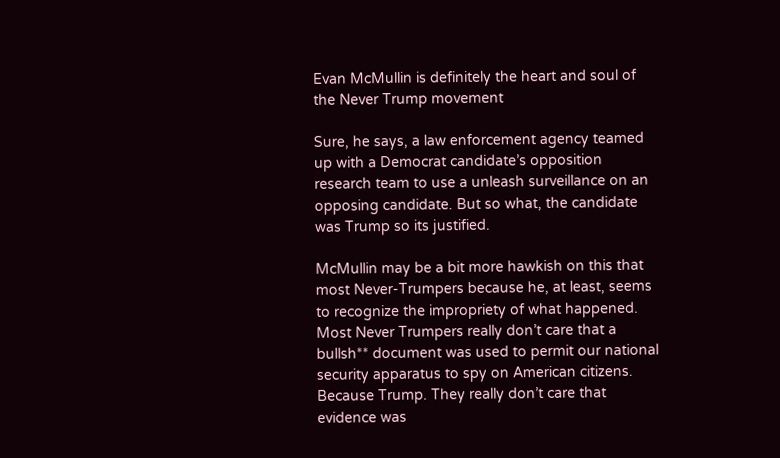Evan McMullin is definitely the heart and soul of the Never Trump movement

Sure, he says, a law enforcement agency teamed up with a Democrat candidate’s opposition research team to use a unleash surveillance on an opposing candidate. But so what, the candidate was Trump so its justified.

McMullin may be a bit more hawkish on this that most Never-Trumpers because he, at least, seems to recognize the impropriety of what happened. Most Never Trumpers really don’t care that a bullsh** document was used to permit our national security apparatus to spy on American citizens. Because Trump. They really don’t care that evidence was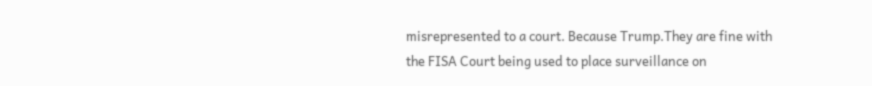misrepresented to a court. Because Trump.They are fine with the FISA Court being used to place surveillance on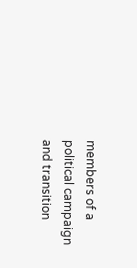members of a political campaign and transition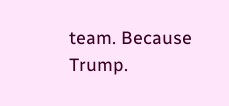team. Because Trump.